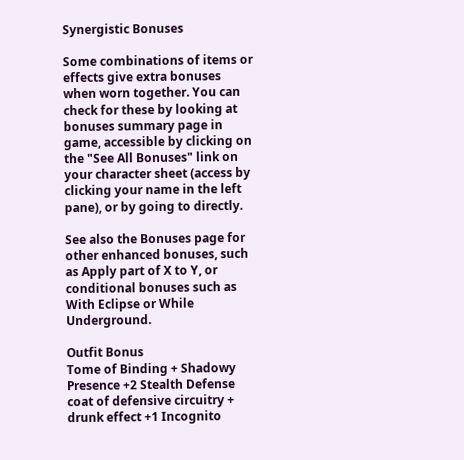Synergistic Bonuses

Some combinations of items or effects give extra bonuses when worn together. You can check for these by looking at bonuses summary page in game, accessible by clicking on the "See All Bonuses" link on your character sheet (access by clicking your name in the left pane), or by going to directly.

See also the Bonuses page for other enhanced bonuses, such as Apply part of X to Y, or conditional bonuses such as With Eclipse or While Underground.

Outfit Bonus
Tome of Binding + Shadowy Presence +2 Stealth Defense
coat of defensive circuitry + drunk effect +1 Incognito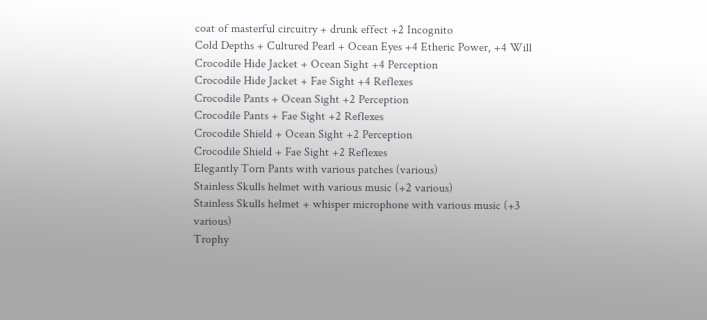coat of masterful circuitry + drunk effect +2 Incognito
Cold Depths + Cultured Pearl + Ocean Eyes +4 Etheric Power, +4 Will
Crocodile Hide Jacket + Ocean Sight +4 Perception
Crocodile Hide Jacket + Fae Sight +4 Reflexes
Crocodile Pants + Ocean Sight +2 Perception
Crocodile Pants + Fae Sight +2 Reflexes
Crocodile Shield + Ocean Sight +2 Perception
Crocodile Shield + Fae Sight +2 Reflexes
Elegantly Torn Pants with various patches (various)
Stainless Skulls helmet with various music (+2 various)
Stainless Skulls helmet + whisper microphone with various music (+3 various)
Trophy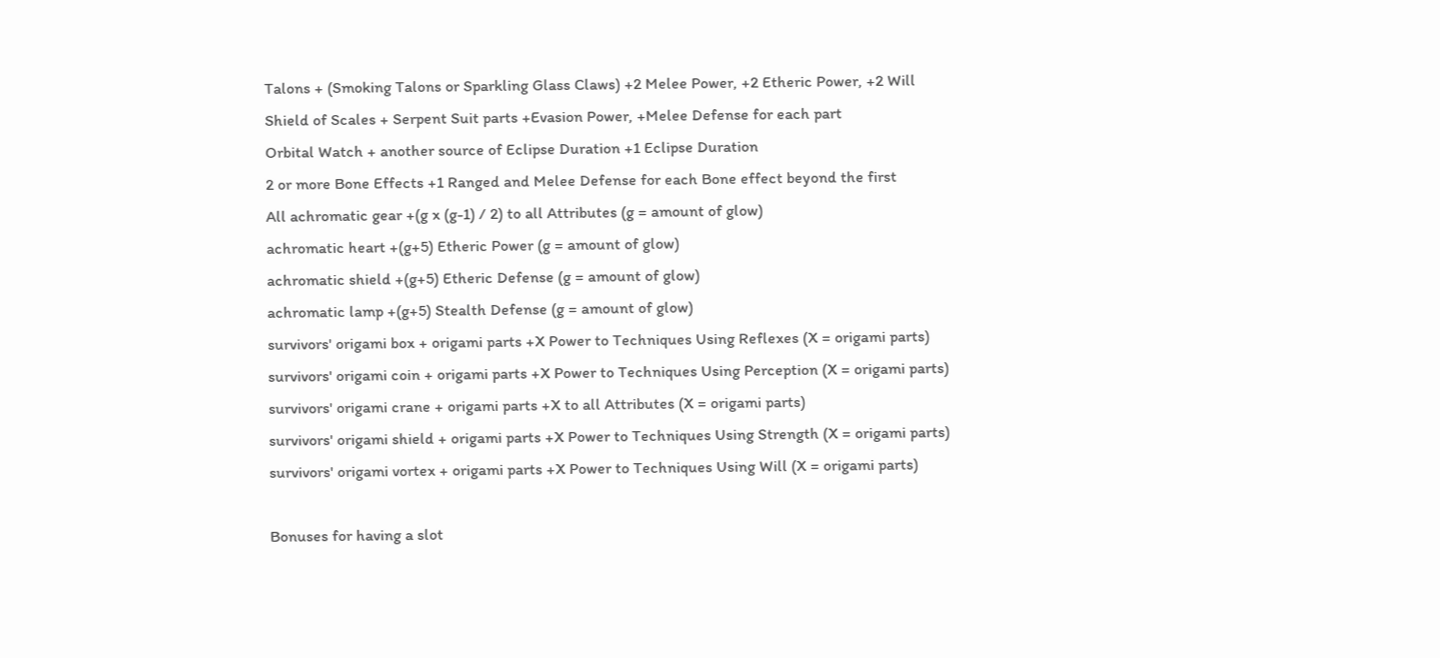Talons + (Smoking Talons or Sparkling Glass Claws) +2 Melee Power, +2 Etheric Power, +2 Will
Shield of Scales + Serpent Suit parts +Evasion Power, +Melee Defense for each part
Orbital Watch + another source of Eclipse Duration +1 Eclipse Duration
2 or more Bone Effects +1 Ranged and Melee Defense for each Bone effect beyond the first
All achromatic gear +(g x (g-1) / 2) to all Attributes (g = amount of glow)
achromatic heart +(g+5) Etheric Power (g = amount of glow)
achromatic shield +(g+5) Etheric Defense (g = amount of glow)
achromatic lamp +(g+5) Stealth Defense (g = amount of glow)
survivors' origami box + origami parts +X Power to Techniques Using Reflexes (X = origami parts)
survivors' origami coin + origami parts +X Power to Techniques Using Perception (X = origami parts)
survivors' origami crane + origami parts +X to all Attributes (X = origami parts)
survivors' origami shield + origami parts +X Power to Techniques Using Strength (X = origami parts)
survivors' origami vortex + origami parts +X Power to Techniques Using Will (X = origami parts)

Bonuses for having a slot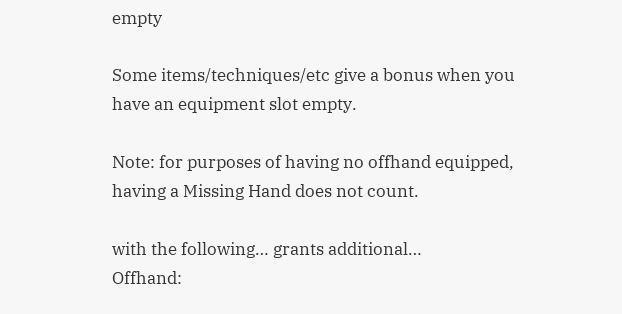empty

Some items/techniques/etc give a bonus when you have an equipment slot empty.

Note: for purposes of having no offhand equipped, having a Missing Hand does not count.

with the following… grants additional…
Offhand: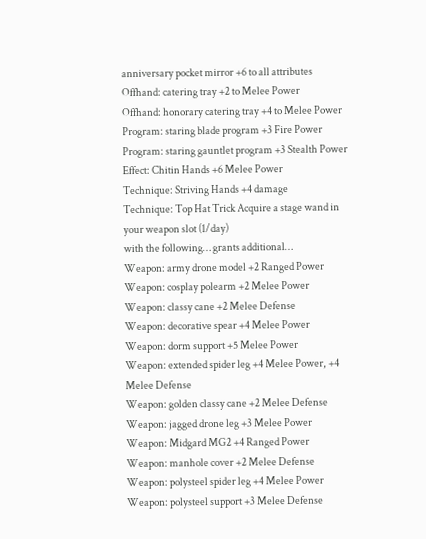anniversary pocket mirror +6 to all attributes
Offhand: catering tray +2 to Melee Power
Offhand: honorary catering tray +4 to Melee Power
Program: staring blade program +3 Fire Power
Program: staring gauntlet program +3 Stealth Power
Effect: Chitin Hands +6 Melee Power
Technique: Striving Hands +4 damage
Technique: Top Hat Trick Acquire a stage wand in your weapon slot (1/day)
with the following… grants additional…
Weapon: army drone model +2 Ranged Power
Weapon: cosplay polearm +2 Melee Power
Weapon: classy cane +2 Melee Defense
Weapon: decorative spear +4 Melee Power
Weapon: dorm support +5 Melee Power
Weapon: extended spider leg +4 Melee Power, +4 Melee Defense
Weapon: golden classy cane +2 Melee Defense
Weapon: jagged drone leg +3 Melee Power
Weapon: Midgard MG2 +4 Ranged Power
Weapon: manhole cover +2 Melee Defense
Weapon: polysteel spider leg +4 Melee Power
Weapon: polysteel support +3 Melee Defense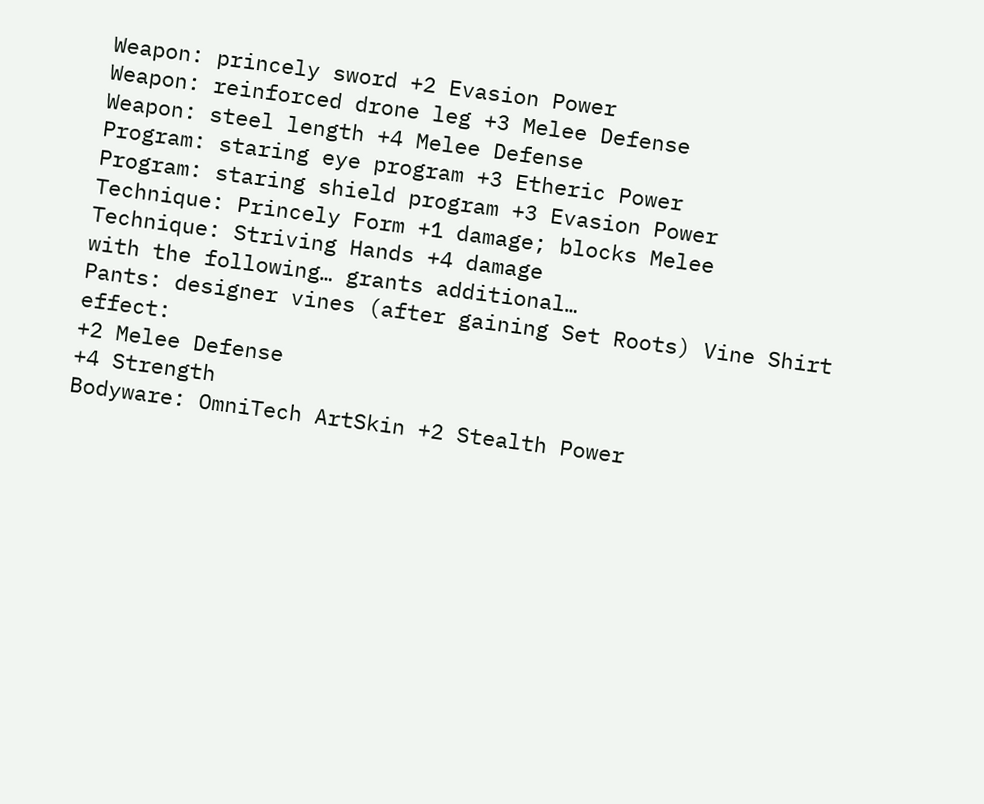Weapon: princely sword +2 Evasion Power
Weapon: reinforced drone leg +3 Melee Defense
Weapon: steel length +4 Melee Defense
Program: staring eye program +3 Etheric Power
Program: staring shield program +3 Evasion Power
Technique: Princely Form +1 damage; blocks Melee
Technique: Striving Hands +4 damage
with the following… grants additional…
Pants: designer vines (after gaining Set Roots) Vine Shirt effect:
+2 Melee Defense
+4 Strength
Bodyware: OmniTech ArtSkin +2 Stealth Power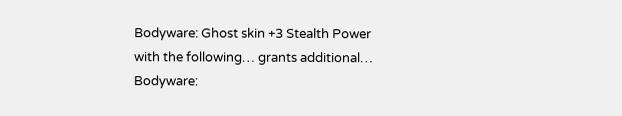Bodyware: Ghost skin +3 Stealth Power
with the following… grants additional…
Bodyware: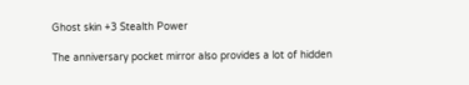Ghost skin +3 Stealth Power

The anniversary pocket mirror also provides a lot of hidden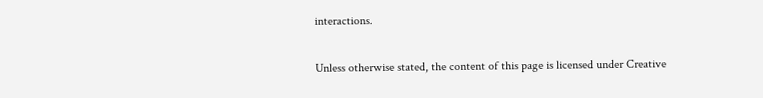interactions.

Unless otherwise stated, the content of this page is licensed under Creative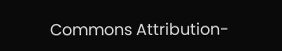Commons Attribution-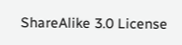ShareAlike 3.0 License